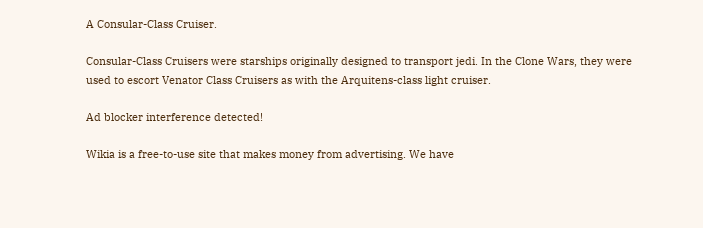A Consular-Class Cruiser.

Consular-Class Cruisers were starships originally designed to transport jedi. In the Clone Wars, they were used to escort Venator Class Cruisers as with the Arquitens-class light cruiser.

Ad blocker interference detected!

Wikia is a free-to-use site that makes money from advertising. We have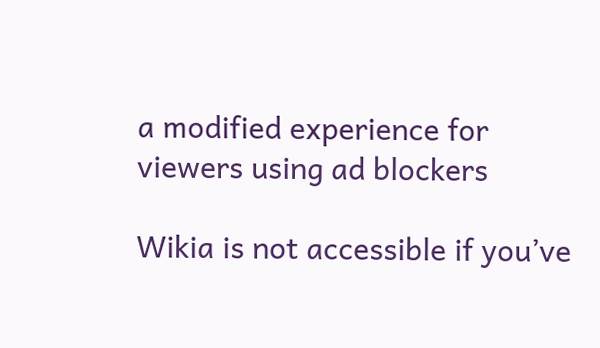a modified experience for viewers using ad blockers

Wikia is not accessible if you’ve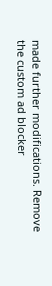made further modifications. Remove the custom ad blocker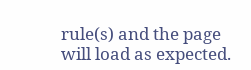rule(s) and the page will load as expected.